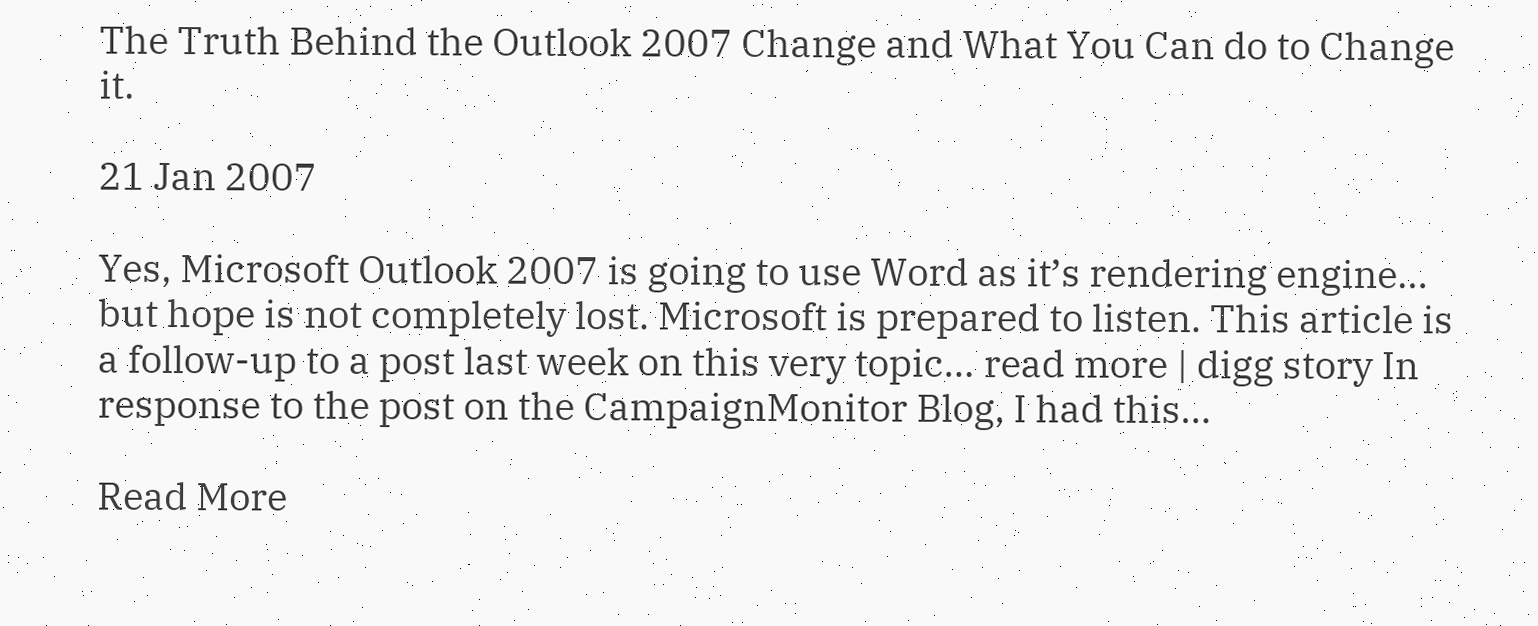The Truth Behind the Outlook 2007 Change and What You Can do to Change it.

21 Jan 2007

Yes, Microsoft Outlook 2007 is going to use Word as it’s rendering engine… but hope is not completely lost. Microsoft is prepared to listen. This article is a follow-up to a post last week on this very topic… read more | digg story In response to the post on the CampaignMonitor Blog, I had this…

Read More